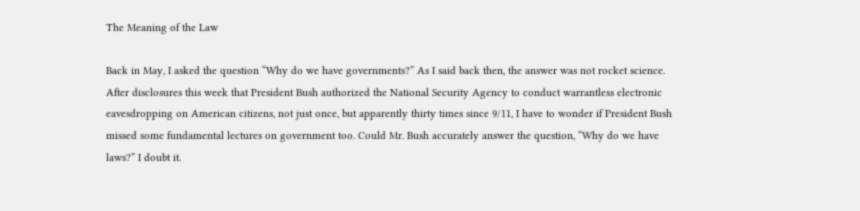The Meaning of the Law

Back in May, I asked the question “Why do we have governments?” As I said back then, the answer was not rocket science. After disclosures this week that President Bush authorized the National Security Agency to conduct warrantless electronic eavesdropping on American citizens, not just once, but apparently thirty times since 9/11, I have to wonder if President Bush missed some fundamental lectures on government too. Could Mr. Bush accurately answer the question, “Why do we have laws?” I doubt it.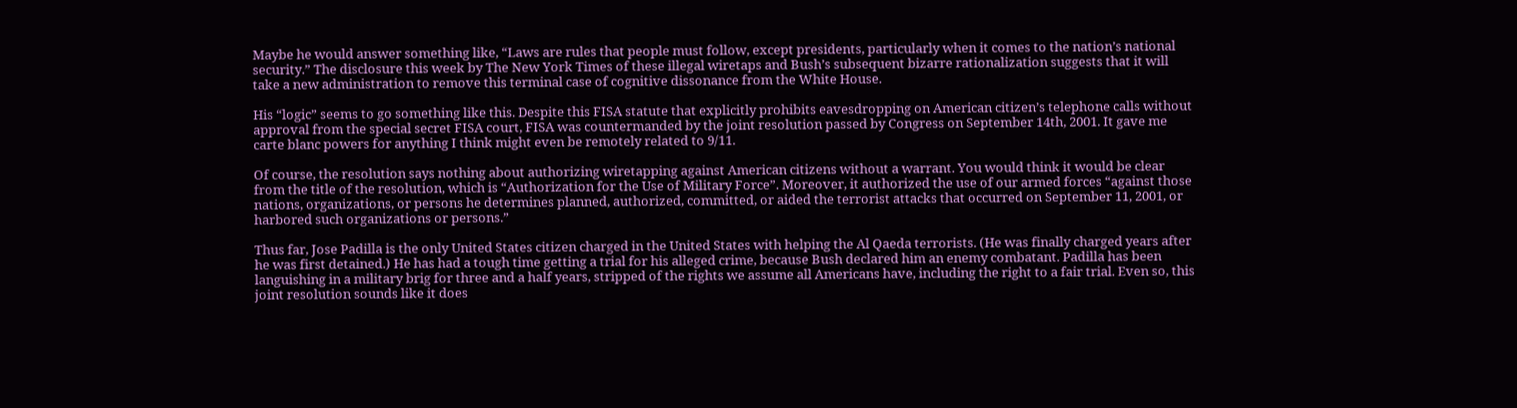Maybe he would answer something like, “Laws are rules that people must follow, except presidents, particularly when it comes to the nation’s national security.” The disclosure this week by The New York Times of these illegal wiretaps and Bush’s subsequent bizarre rationalization suggests that it will take a new administration to remove this terminal case of cognitive dissonance from the White House.

His “logic” seems to go something like this. Despite this FISA statute that explicitly prohibits eavesdropping on American citizen’s telephone calls without approval from the special secret FISA court, FISA was countermanded by the joint resolution passed by Congress on September 14th, 2001. It gave me carte blanc powers for anything I think might even be remotely related to 9/11.

Of course, the resolution says nothing about authorizing wiretapping against American citizens without a warrant. You would think it would be clear from the title of the resolution, which is “Authorization for the Use of Military Force”. Moreover, it authorized the use of our armed forces “against those nations, organizations, or persons he determines planned, authorized, committed, or aided the terrorist attacks that occurred on September 11, 2001, or harbored such organizations or persons.”

Thus far, Jose Padilla is the only United States citizen charged in the United States with helping the Al Qaeda terrorists. (He was finally charged years after he was first detained.) He has had a tough time getting a trial for his alleged crime, because Bush declared him an enemy combatant. Padilla has been languishing in a military brig for three and a half years, stripped of the rights we assume all Americans have, including the right to a fair trial. Even so, this joint resolution sounds like it does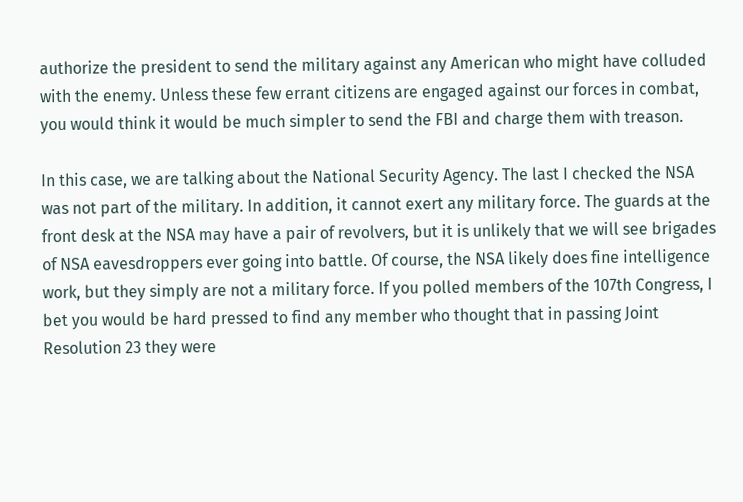authorize the president to send the military against any American who might have colluded with the enemy. Unless these few errant citizens are engaged against our forces in combat, you would think it would be much simpler to send the FBI and charge them with treason.

In this case, we are talking about the National Security Agency. The last I checked the NSA was not part of the military. In addition, it cannot exert any military force. The guards at the front desk at the NSA may have a pair of revolvers, but it is unlikely that we will see brigades of NSA eavesdroppers ever going into battle. Of course, the NSA likely does fine intelligence work, but they simply are not a military force. If you polled members of the 107th Congress, I bet you would be hard pressed to find any member who thought that in passing Joint Resolution 23 they were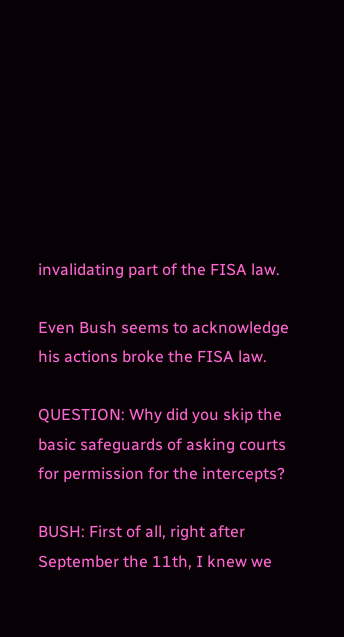invalidating part of the FISA law.

Even Bush seems to acknowledge his actions broke the FISA law.

QUESTION: Why did you skip the basic safeguards of asking courts for permission for the intercepts?

BUSH: First of all, right after September the 11th, I knew we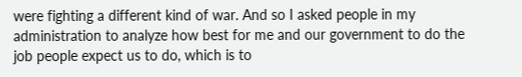were fighting a different kind of war. And so I asked people in my administration to analyze how best for me and our government to do the job people expect us to do, which is to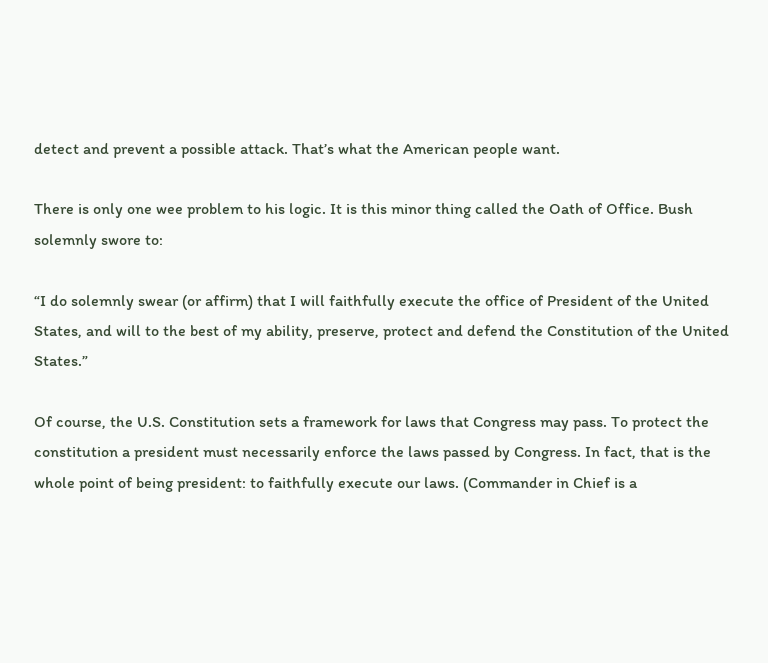detect and prevent a possible attack. That’s what the American people want.

There is only one wee problem to his logic. It is this minor thing called the Oath of Office. Bush solemnly swore to:

“I do solemnly swear (or affirm) that I will faithfully execute the office of President of the United States, and will to the best of my ability, preserve, protect and defend the Constitution of the United States.”

Of course, the U.S. Constitution sets a framework for laws that Congress may pass. To protect the constitution a president must necessarily enforce the laws passed by Congress. In fact, that is the whole point of being president: to faithfully execute our laws. (Commander in Chief is a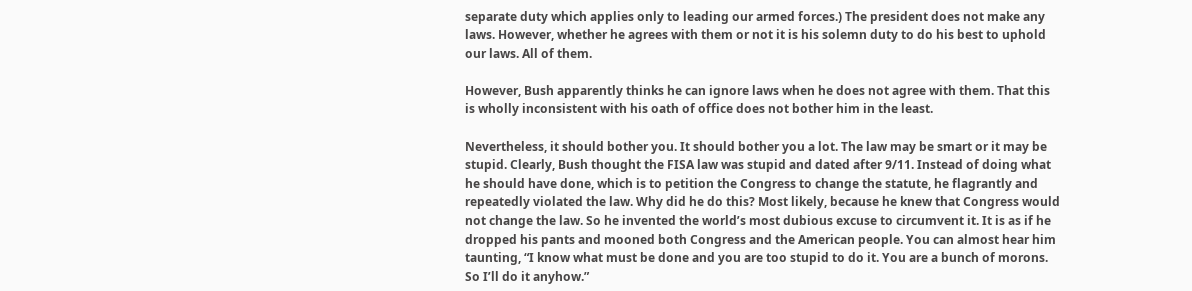separate duty which applies only to leading our armed forces.) The president does not make any laws. However, whether he agrees with them or not it is his solemn duty to do his best to uphold our laws. All of them.

However, Bush apparently thinks he can ignore laws when he does not agree with them. That this is wholly inconsistent with his oath of office does not bother him in the least.

Nevertheless, it should bother you. It should bother you a lot. The law may be smart or it may be stupid. Clearly, Bush thought the FISA law was stupid and dated after 9/11. Instead of doing what he should have done, which is to petition the Congress to change the statute, he flagrantly and repeatedly violated the law. Why did he do this? Most likely, because he knew that Congress would not change the law. So he invented the world’s most dubious excuse to circumvent it. It is as if he dropped his pants and mooned both Congress and the American people. You can almost hear him taunting, “I know what must be done and you are too stupid to do it. You are a bunch of morons. So I’ll do it anyhow.”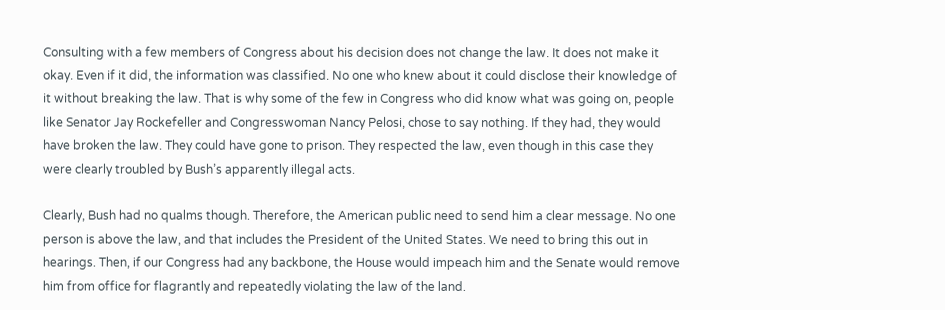Consulting with a few members of Congress about his decision does not change the law. It does not make it okay. Even if it did, the information was classified. No one who knew about it could disclose their knowledge of it without breaking the law. That is why some of the few in Congress who did know what was going on, people like Senator Jay Rockefeller and Congresswoman Nancy Pelosi, chose to say nothing. If they had, they would have broken the law. They could have gone to prison. They respected the law, even though in this case they were clearly troubled by Bush’s apparently illegal acts.

Clearly, Bush had no qualms though. Therefore, the American public need to send him a clear message. No one person is above the law, and that includes the President of the United States. We need to bring this out in hearings. Then, if our Congress had any backbone, the House would impeach him and the Senate would remove him from office for flagrantly and repeatedly violating the law of the land.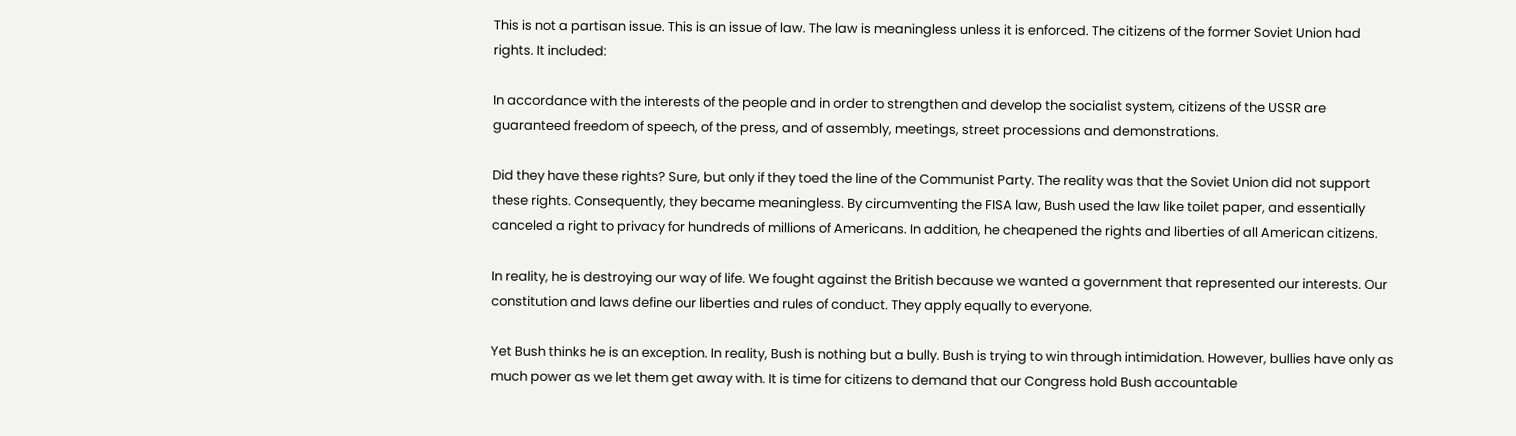This is not a partisan issue. This is an issue of law. The law is meaningless unless it is enforced. The citizens of the former Soviet Union had rights. It included:

In accordance with the interests of the people and in order to strengthen and develop the socialist system, citizens of the USSR are guaranteed freedom of speech, of the press, and of assembly, meetings, street processions and demonstrations.

Did they have these rights? Sure, but only if they toed the line of the Communist Party. The reality was that the Soviet Union did not support these rights. Consequently, they became meaningless. By circumventing the FISA law, Bush used the law like toilet paper, and essentially canceled a right to privacy for hundreds of millions of Americans. In addition, he cheapened the rights and liberties of all American citizens.

In reality, he is destroying our way of life. We fought against the British because we wanted a government that represented our interests. Our constitution and laws define our liberties and rules of conduct. They apply equally to everyone.

Yet Bush thinks he is an exception. In reality, Bush is nothing but a bully. Bush is trying to win through intimidation. However, bullies have only as much power as we let them get away with. It is time for citizens to demand that our Congress hold Bush accountable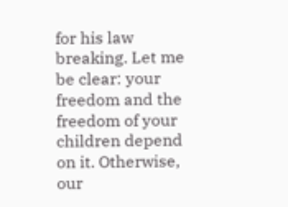for his law breaking. Let me be clear: your freedom and the freedom of your children depend on it. Otherwise, our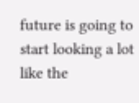future is going to start looking a lot like the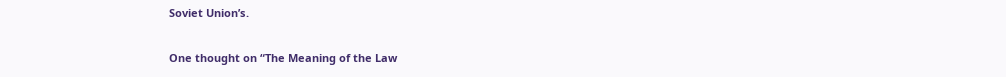Soviet Union’s.

One thought on “The Meaning of the Law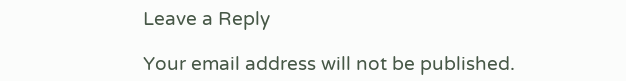Leave a Reply

Your email address will not be published.